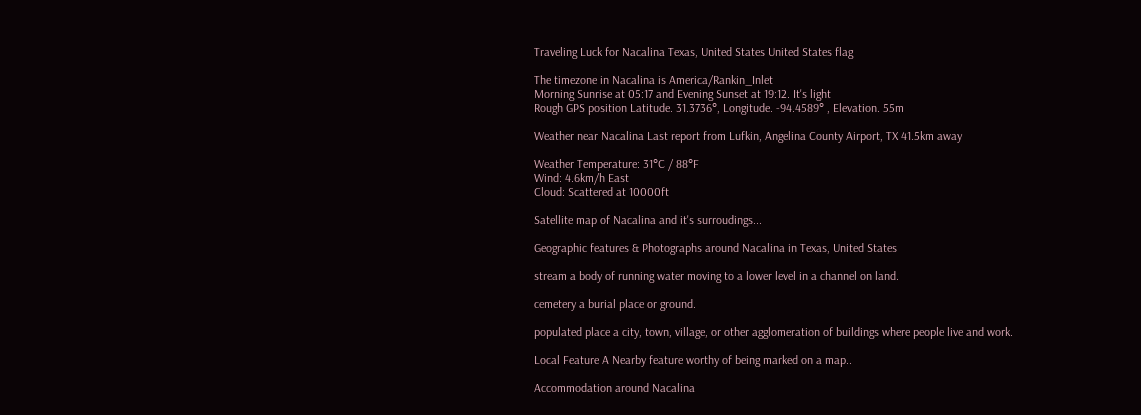Traveling Luck for Nacalina Texas, United States United States flag

The timezone in Nacalina is America/Rankin_Inlet
Morning Sunrise at 05:17 and Evening Sunset at 19:12. It's light
Rough GPS position Latitude. 31.3736°, Longitude. -94.4589° , Elevation. 55m

Weather near Nacalina Last report from Lufkin, Angelina County Airport, TX 41.5km away

Weather Temperature: 31°C / 88°F
Wind: 4.6km/h East
Cloud: Scattered at 10000ft

Satellite map of Nacalina and it's surroudings...

Geographic features & Photographs around Nacalina in Texas, United States

stream a body of running water moving to a lower level in a channel on land.

cemetery a burial place or ground.

populated place a city, town, village, or other agglomeration of buildings where people live and work.

Local Feature A Nearby feature worthy of being marked on a map..

Accommodation around Nacalina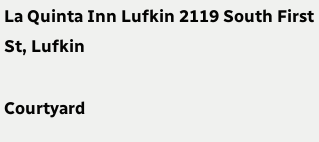La Quinta Inn Lufkin 2119 South First St, Lufkin

Courtyard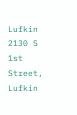Lufkin 2130 S 1st Street, Lufkin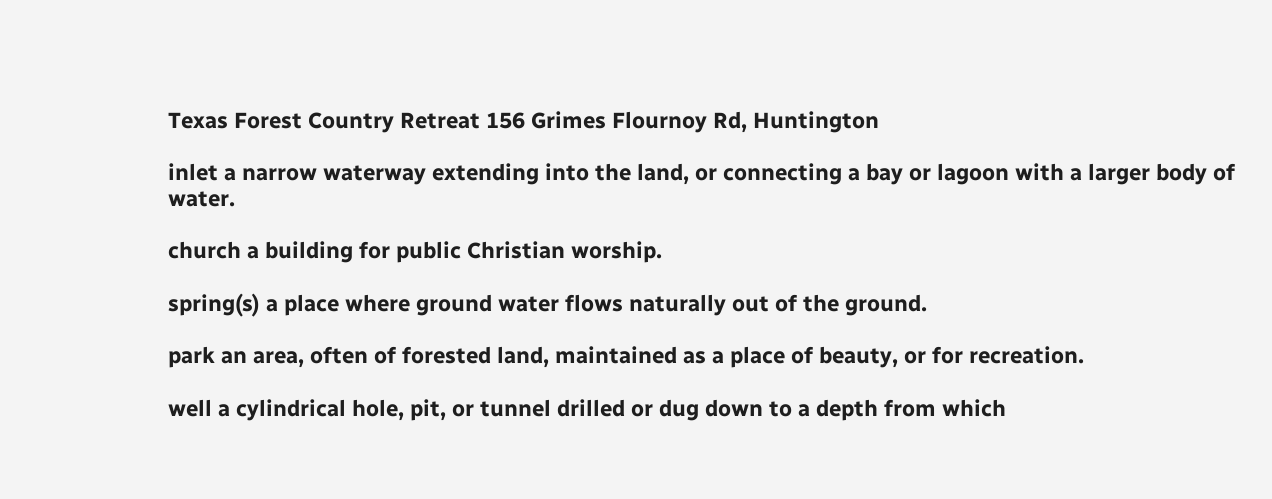Texas Forest Country Retreat 156 Grimes Flournoy Rd, Huntington

inlet a narrow waterway extending into the land, or connecting a bay or lagoon with a larger body of water.

church a building for public Christian worship.

spring(s) a place where ground water flows naturally out of the ground.

park an area, often of forested land, maintained as a place of beauty, or for recreation.

well a cylindrical hole, pit, or tunnel drilled or dug down to a depth from which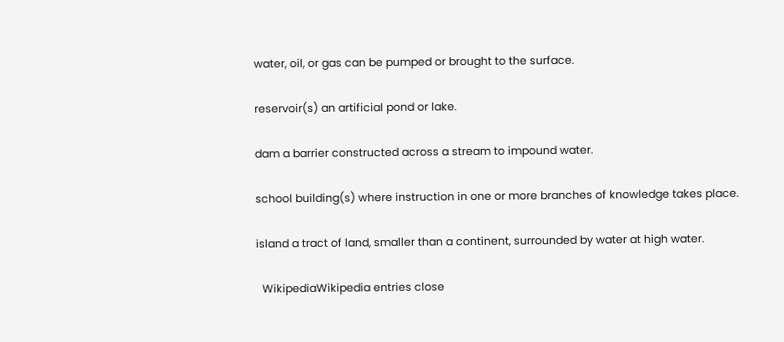water, oil, or gas can be pumped or brought to the surface.

reservoir(s) an artificial pond or lake.

dam a barrier constructed across a stream to impound water.

school building(s) where instruction in one or more branches of knowledge takes place.

island a tract of land, smaller than a continent, surrounded by water at high water.

  WikipediaWikipedia entries close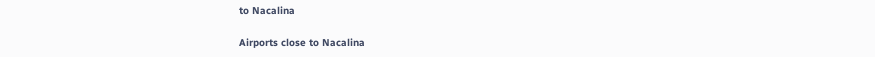to Nacalina

Airports close to Nacalina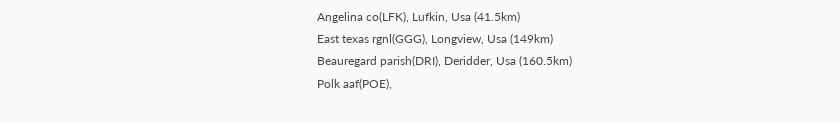Angelina co(LFK), Lufkin, Usa (41.5km)
East texas rgnl(GGG), Longview, Usa (149km)
Beauregard parish(DRI), Deridder, Usa (160.5km)
Polk aaf(POE),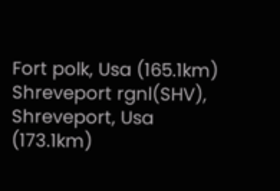Fort polk, Usa (165.1km)
Shreveport rgnl(SHV), Shreveport, Usa (173.1km)